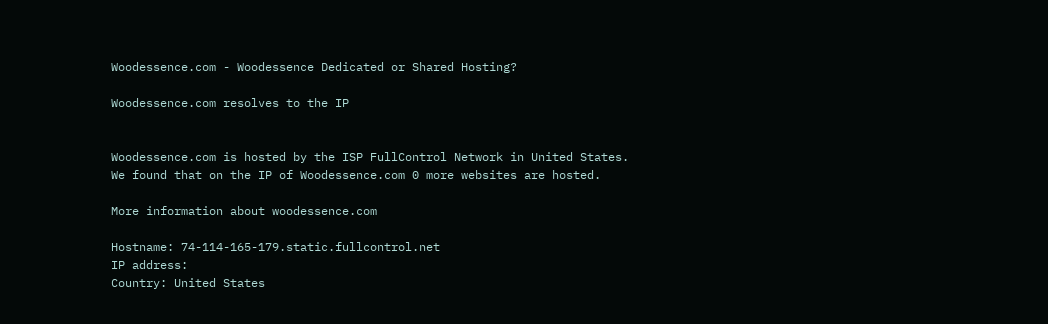Woodessence.com - Woodessence Dedicated or Shared Hosting?

Woodessence.com resolves to the IP


Woodessence.com is hosted by the ISP FullControl Network in United States.
We found that on the IP of Woodessence.com 0 more websites are hosted.

More information about woodessence.com

Hostname: 74-114-165-179.static.fullcontrol.net
IP address:
Country: United States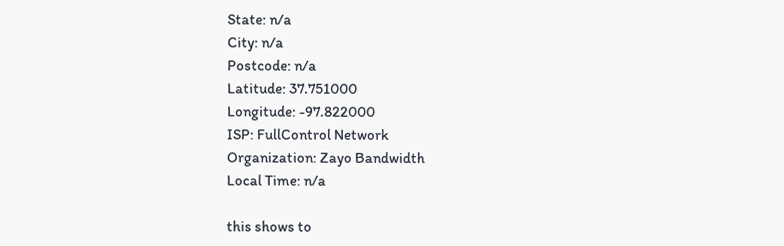State: n/a
City: n/a
Postcode: n/a
Latitude: 37.751000
Longitude: -97.822000
ISP: FullControl Network
Organization: Zayo Bandwidth
Local Time: n/a

this shows to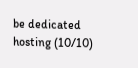be dedicated hosting (10/10)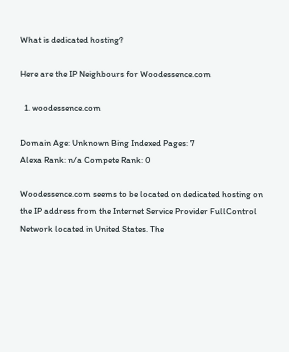What is dedicated hosting?

Here are the IP Neighbours for Woodessence.com

  1. woodessence.com

Domain Age: Unknown Bing Indexed Pages: 7
Alexa Rank: n/a Compete Rank: 0

Woodessence.com seems to be located on dedicated hosting on the IP address from the Internet Service Provider FullControl Network located in United States. The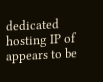dedicated hosting IP of appears to be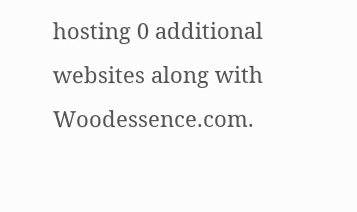hosting 0 additional websites along with Woodessence.com.